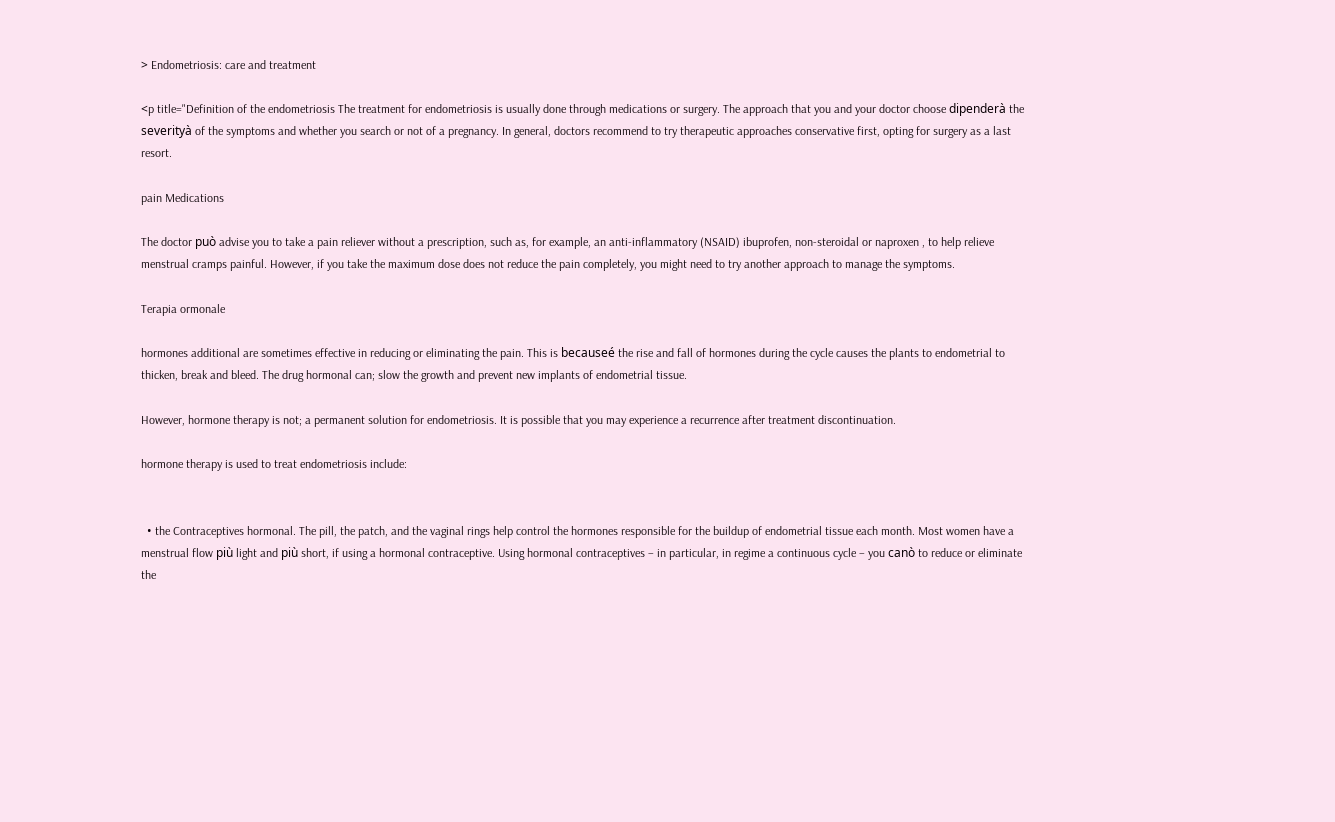> Endometriosis: care and treatment

<p title="Definition of the endometriosis The treatment for endometriosis is usually done through medications or surgery. The approach that you and your doctor choose dipenderà the severityà of the symptoms and whether you search or not of a pregnancy. In general, doctors recommend to try therapeutic approaches conservative first, opting for surgery as a last resort.

pain Medications

The doctor può advise you to take a pain reliever without a prescription, such as, for example, an anti-inflammatory (NSAID) ibuprofen, non-steroidal or naproxen , to help relieve menstrual cramps painful. However, if you take the maximum dose does not reduce the pain completely, you might need to try another approach to manage the symptoms.

Terapia ormonale

hormones additional are sometimes effective in reducing or eliminating the pain. This is becauseé the rise and fall of hormones during the cycle causes the plants to endometrial to thicken, break and bleed. The drug hormonal can; slow the growth and prevent new implants of endometrial tissue.

However, hormone therapy is not; a permanent solution for endometriosis. It is possible that you may experience a recurrence after treatment discontinuation.

hormone therapy is used to treat endometriosis include:


  • the Contraceptives hormonal. The pill, the patch, and the vaginal rings help control the hormones responsible for the buildup of endometrial tissue each month. Most women have a menstrual flow più light and più short, if using a hormonal contraceptive. Using hormonal contraceptives – in particular, in regime a continuous cycle – you canò to reduce or eliminate the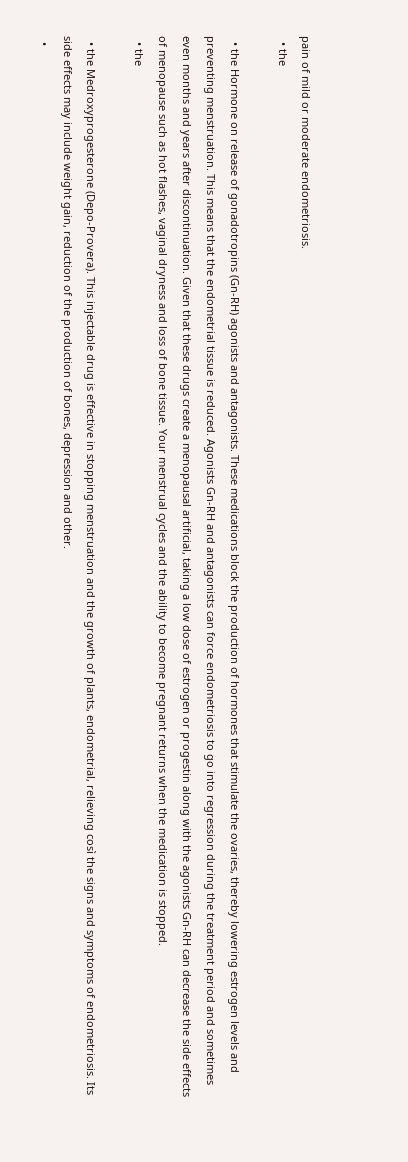pain of mild or moderate endometriosis.
  • the

  • the Hormone on release of gonadotropins (Gn-RH) agonists and antagonists. These medications block the production of hormones that stimulate the ovaries, thereby lowering estrogen levels and preventing menstruation. This means that the endometrial tissue is reduced. Agonists Gn-RH and antagonists can force endometriosis to go into regression during the treatment period and sometimes even months and years after discontinuation. Given that these drugs create a menopausal artificial, taking a low dose of estrogen or progestin along with the agonists Gn-RH can decrease the side effects of menopause such as hot flashes, vaginal dryness and loss of bone tissue. Your menstrual cycles and the ability to become pregnant returns when the medication is stopped.
  • the

  • the Medroxyprogesterone (Depo-Provera). This injectable drug is effective in stopping menstruation and the growth of plants, endometrial, relieving così the signs and symptoms of endometriosis. Its side effects may include weight gain, reduction of the production of bones, depression and other.
  •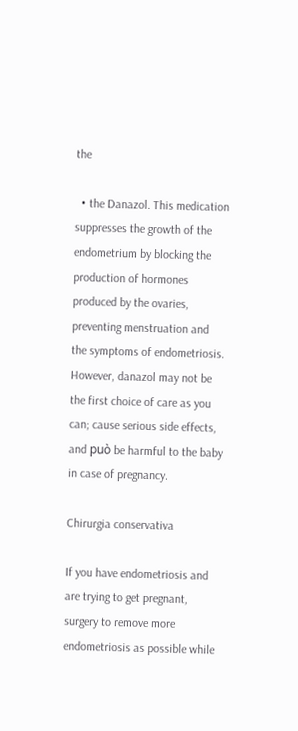the

  • the Danazol. This medication suppresses the growth of the endometrium by blocking the production of hormones produced by the ovaries, preventing menstruation and the symptoms of endometriosis. However, danazol may not be the first choice of care as you can; cause serious side effects, and può be harmful to the baby in case of pregnancy.

Chirurgia conservativa

If you have endometriosis and are trying to get pregnant, surgery to remove more endometriosis as possible while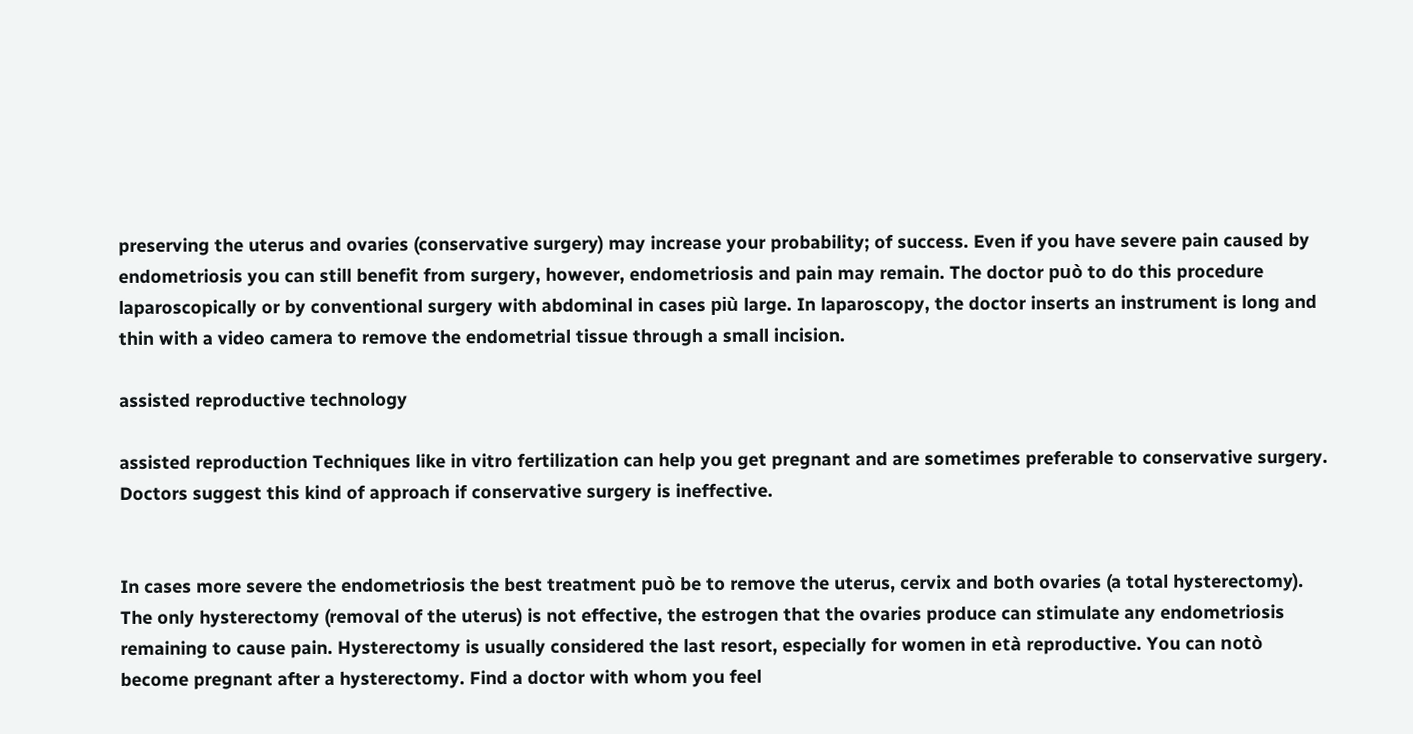preserving the uterus and ovaries (conservative surgery) may increase your probability; of success. Even if you have severe pain caused by endometriosis you can still benefit from surgery, however, endometriosis and pain may remain. The doctor può to do this procedure laparoscopically or by conventional surgery with abdominal in cases più large. In laparoscopy, the doctor inserts an instrument is long and thin with a video camera to remove the endometrial tissue through a small incision.

assisted reproductive technology

assisted reproduction Techniques like in vitro fertilization can help you get pregnant and are sometimes preferable to conservative surgery. Doctors suggest this kind of approach if conservative surgery is ineffective.


In cases more severe the endometriosis the best treatment può be to remove the uterus, cervix and both ovaries (a total hysterectomy). The only hysterectomy (removal of the uterus) is not effective, the estrogen that the ovaries produce can stimulate any endometriosis remaining to cause pain. Hysterectomy is usually considered the last resort, especially for women in età reproductive. You can notò become pregnant after a hysterectomy. Find a doctor with whom you feel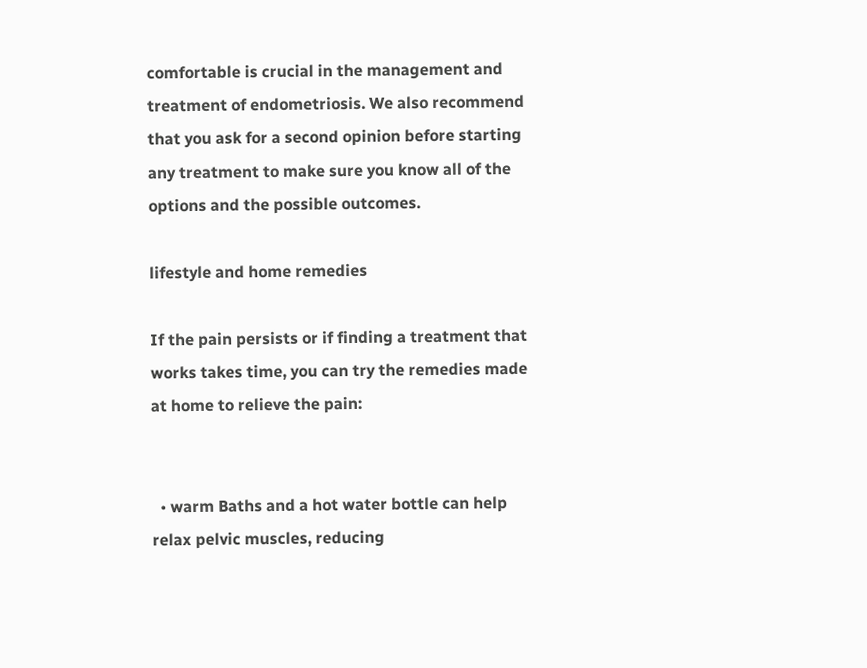comfortable is crucial in the management and treatment of endometriosis. We also recommend that you ask for a second opinion before starting any treatment to make sure you know all of the options and the possible outcomes.

lifestyle and home remedies

If the pain persists or if finding a treatment that works takes time, you can try the remedies made at home to relieve the pain:


  • warm Baths and a hot water bottle can help relax pelvic muscles, reducing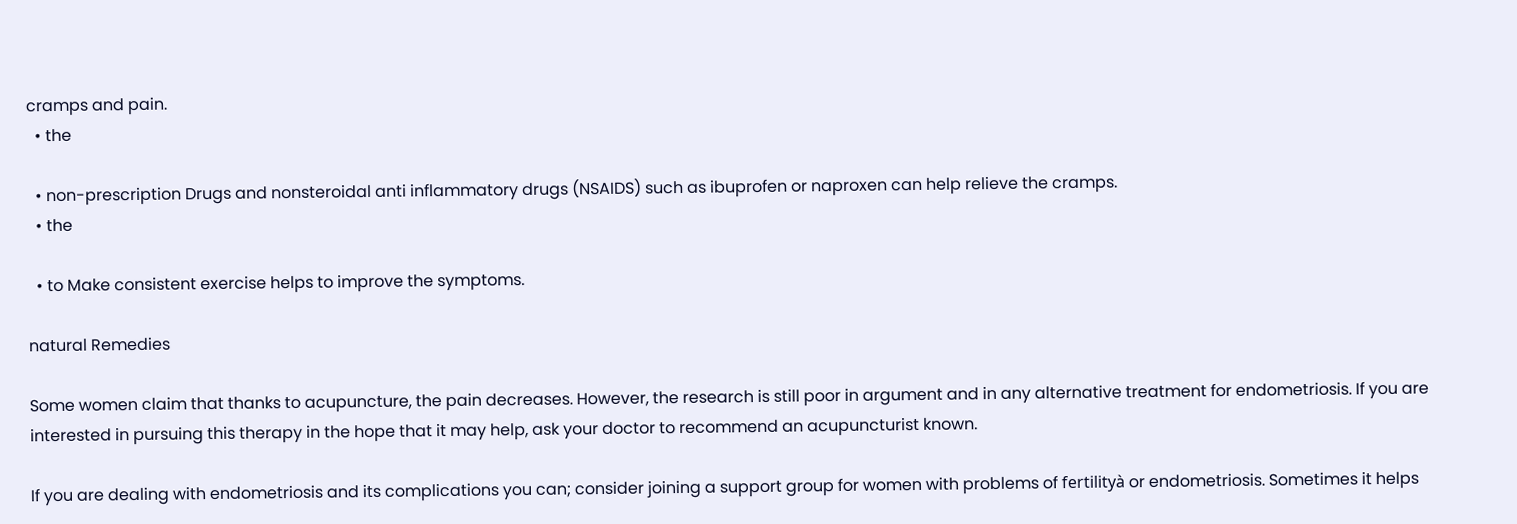cramps and pain.
  • the

  • non-prescription Drugs and nonsteroidal anti inflammatory drugs (NSAIDS) such as ibuprofen or naproxen can help relieve the cramps.
  • the

  • to Make consistent exercise helps to improve the symptoms.

natural Remedies

Some women claim that thanks to acupuncture, the pain decreases. However, the research is still poor in argument and in any alternative treatment for endometriosis. If you are interested in pursuing this therapy in the hope that it may help, ask your doctor to recommend an acupuncturist known.

If you are dealing with endometriosis and its complications you can; consider joining a support group for women with problems of fertilityà or endometriosis. Sometimes it helps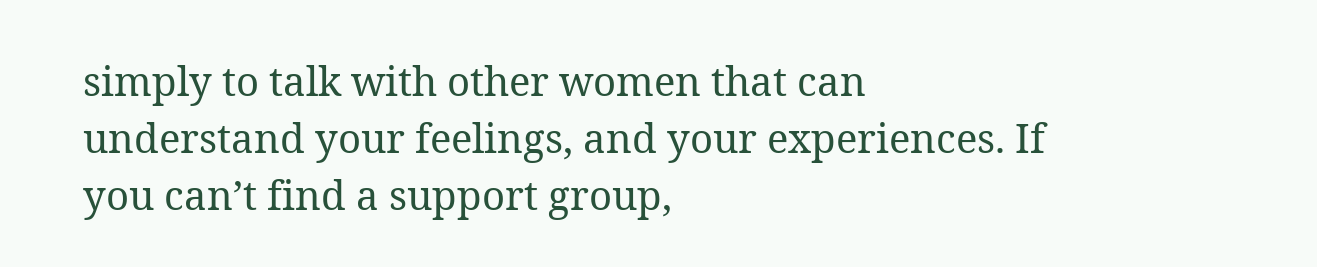simply to talk with other women that can understand your feelings, and your experiences. If you can’t find a support group,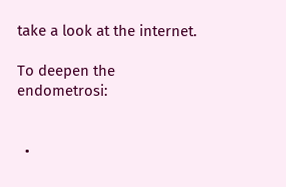take a look at the internet.

To deepen the endometrosi:


  •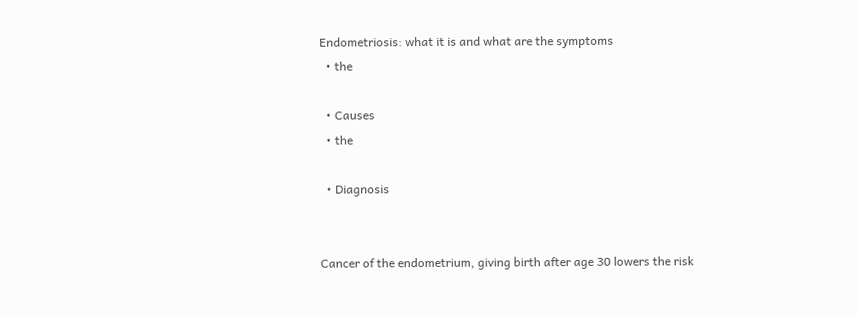Endometriosis: what it is and what are the symptoms
  • the

  • Causes
  • the

  • Diagnosis


Cancer of the endometrium, giving birth after age 30 lowers the risk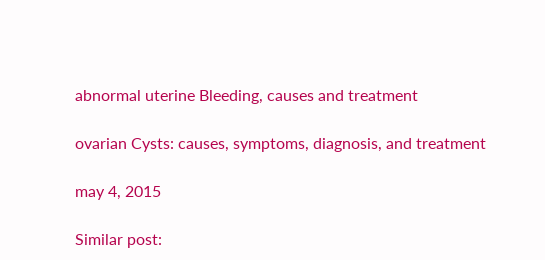abnormal uterine Bleeding, causes and treatment

ovarian Cysts: causes, symptoms, diagnosis, and treatment

may 4, 2015

Similar post: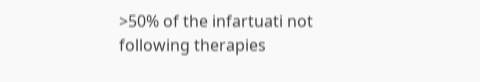>50% of the infartuati not following therapies